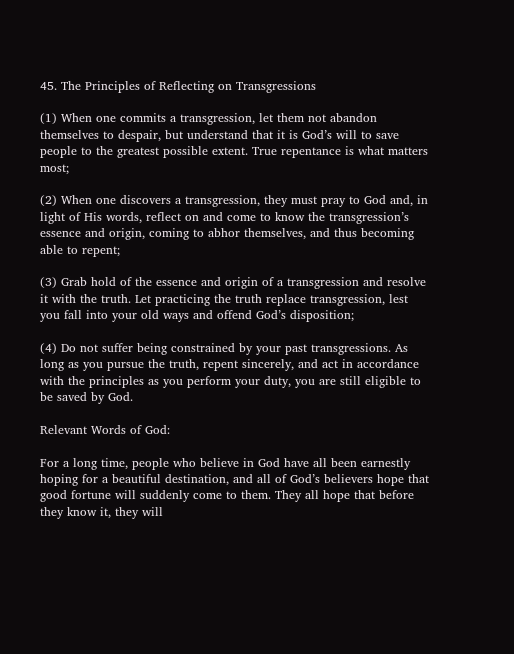45. The Principles of Reflecting on Transgressions

(1) When one commits a transgression, let them not abandon themselves to despair, but understand that it is God’s will to save people to the greatest possible extent. True repentance is what matters most;

(2) When one discovers a transgression, they must pray to God and, in light of His words, reflect on and come to know the transgression’s essence and origin, coming to abhor themselves, and thus becoming able to repent;

(3) Grab hold of the essence and origin of a transgression and resolve it with the truth. Let practicing the truth replace transgression, lest you fall into your old ways and offend God’s disposition;

(4) Do not suffer being constrained by your past transgressions. As long as you pursue the truth, repent sincerely, and act in accordance with the principles as you perform your duty, you are still eligible to be saved by God.

Relevant Words of God:

For a long time, people who believe in God have all been earnestly hoping for a beautiful destination, and all of God’s believers hope that good fortune will suddenly come to them. They all hope that before they know it, they will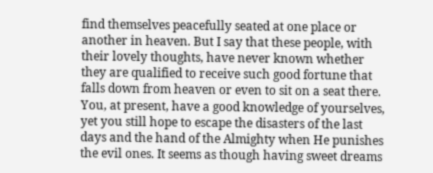find themselves peacefully seated at one place or another in heaven. But I say that these people, with their lovely thoughts, have never known whether they are qualified to receive such good fortune that falls down from heaven or even to sit on a seat there. You, at present, have a good knowledge of yourselves, yet you still hope to escape the disasters of the last days and the hand of the Almighty when He punishes the evil ones. It seems as though having sweet dreams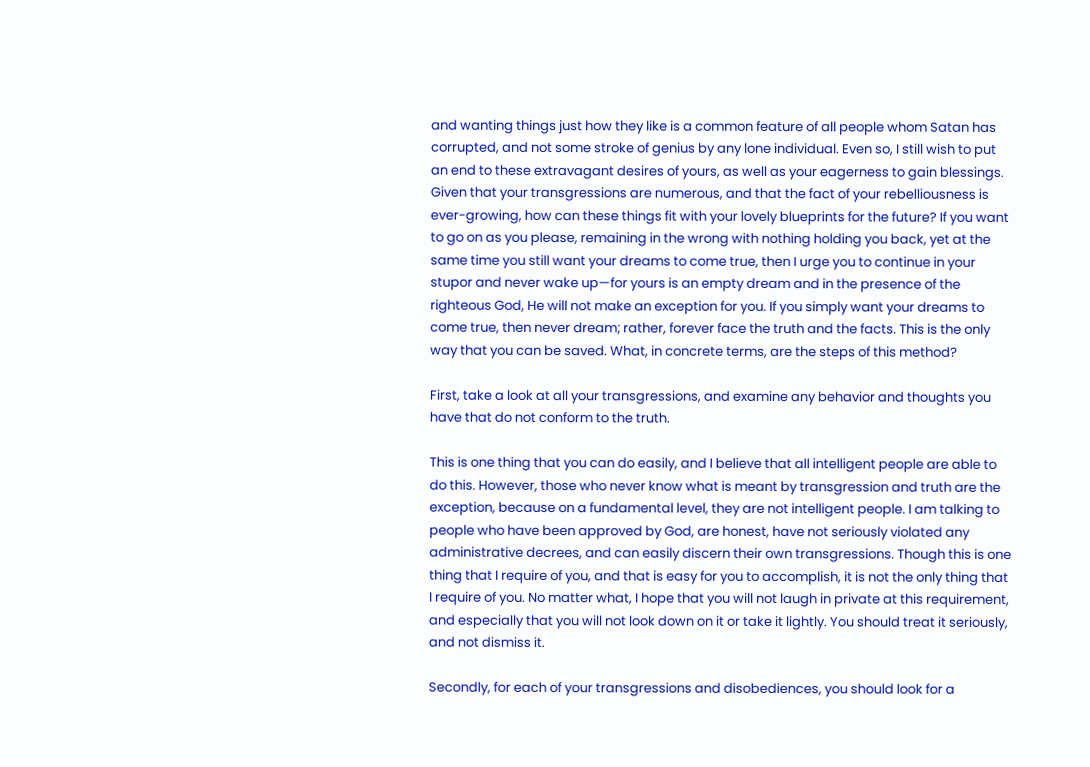and wanting things just how they like is a common feature of all people whom Satan has corrupted, and not some stroke of genius by any lone individual. Even so, I still wish to put an end to these extravagant desires of yours, as well as your eagerness to gain blessings. Given that your transgressions are numerous, and that the fact of your rebelliousness is ever-growing, how can these things fit with your lovely blueprints for the future? If you want to go on as you please, remaining in the wrong with nothing holding you back, yet at the same time you still want your dreams to come true, then I urge you to continue in your stupor and never wake up—for yours is an empty dream and in the presence of the righteous God, He will not make an exception for you. If you simply want your dreams to come true, then never dream; rather, forever face the truth and the facts. This is the only way that you can be saved. What, in concrete terms, are the steps of this method?

First, take a look at all your transgressions, and examine any behavior and thoughts you have that do not conform to the truth.

This is one thing that you can do easily, and I believe that all intelligent people are able to do this. However, those who never know what is meant by transgression and truth are the exception, because on a fundamental level, they are not intelligent people. I am talking to people who have been approved by God, are honest, have not seriously violated any administrative decrees, and can easily discern their own transgressions. Though this is one thing that I require of you, and that is easy for you to accomplish, it is not the only thing that I require of you. No matter what, I hope that you will not laugh in private at this requirement, and especially that you will not look down on it or take it lightly. You should treat it seriously, and not dismiss it.

Secondly, for each of your transgressions and disobediences, you should look for a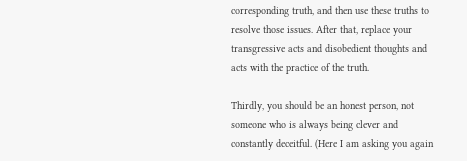corresponding truth, and then use these truths to resolve those issues. After that, replace your transgressive acts and disobedient thoughts and acts with the practice of the truth.

Thirdly, you should be an honest person, not someone who is always being clever and constantly deceitful. (Here I am asking you again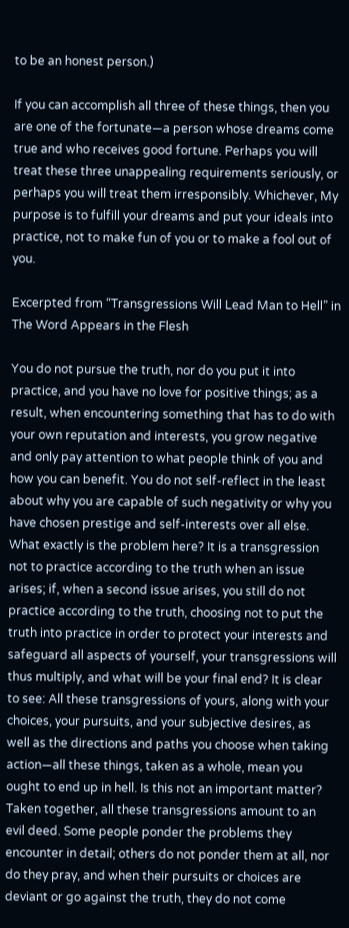to be an honest person.)

If you can accomplish all three of these things, then you are one of the fortunate—a person whose dreams come true and who receives good fortune. Perhaps you will treat these three unappealing requirements seriously, or perhaps you will treat them irresponsibly. Whichever, My purpose is to fulfill your dreams and put your ideals into practice, not to make fun of you or to make a fool out of you.

Excerpted from “Transgressions Will Lead Man to Hell” in The Word Appears in the Flesh

You do not pursue the truth, nor do you put it into practice, and you have no love for positive things; as a result, when encountering something that has to do with your own reputation and interests, you grow negative and only pay attention to what people think of you and how you can benefit. You do not self-reflect in the least about why you are capable of such negativity or why you have chosen prestige and self-interests over all else. What exactly is the problem here? It is a transgression not to practice according to the truth when an issue arises; if, when a second issue arises, you still do not practice according to the truth, choosing not to put the truth into practice in order to protect your interests and safeguard all aspects of yourself, your transgressions will thus multiply, and what will be your final end? It is clear to see: All these transgressions of yours, along with your choices, your pursuits, and your subjective desires, as well as the directions and paths you choose when taking action—all these things, taken as a whole, mean you ought to end up in hell. Is this not an important matter? Taken together, all these transgressions amount to an evil deed. Some people ponder the problems they encounter in detail; others do not ponder them at all, nor do they pray, and when their pursuits or choices are deviant or go against the truth, they do not come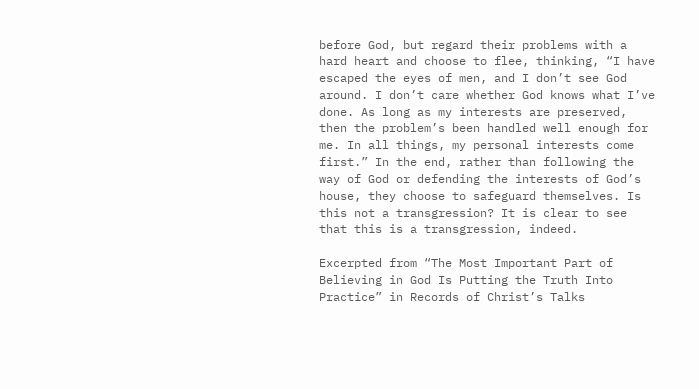before God, but regard their problems with a hard heart and choose to flee, thinking, “I have escaped the eyes of men, and I don’t see God around. I don’t care whether God knows what I’ve done. As long as my interests are preserved, then the problem’s been handled well enough for me. In all things, my personal interests come first.” In the end, rather than following the way of God or defending the interests of God’s house, they choose to safeguard themselves. Is this not a transgression? It is clear to see that this is a transgression, indeed.

Excerpted from “The Most Important Part of Believing in God Is Putting the Truth Into Practice” in Records of Christ’s Talks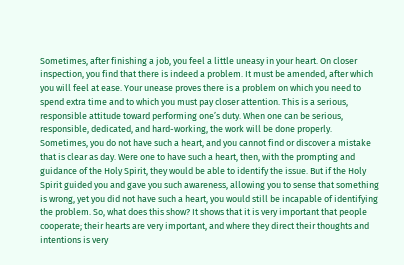Sometimes, after finishing a job, you feel a little uneasy in your heart. On closer inspection, you find that there is indeed a problem. It must be amended, after which you will feel at ease. Your unease proves there is a problem on which you need to spend extra time and to which you must pay closer attention. This is a serious, responsible attitude toward performing one’s duty. When one can be serious, responsible, dedicated, and hard-working, the work will be done properly. Sometimes, you do not have such a heart, and you cannot find or discover a mistake that is clear as day. Were one to have such a heart, then, with the prompting and guidance of the Holy Spirit, they would be able to identify the issue. But if the Holy Spirit guided you and gave you such awareness, allowing you to sense that something is wrong, yet you did not have such a heart, you would still be incapable of identifying the problem. So, what does this show? It shows that it is very important that people cooperate; their hearts are very important, and where they direct their thoughts and intentions is very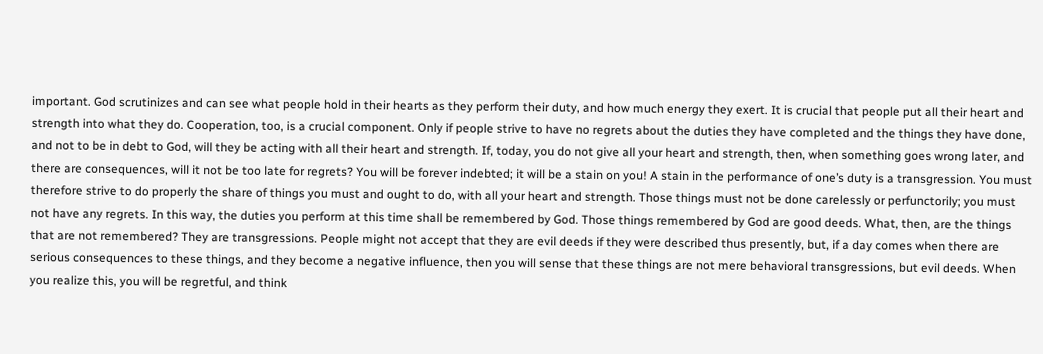important. God scrutinizes and can see what people hold in their hearts as they perform their duty, and how much energy they exert. It is crucial that people put all their heart and strength into what they do. Cooperation, too, is a crucial component. Only if people strive to have no regrets about the duties they have completed and the things they have done, and not to be in debt to God, will they be acting with all their heart and strength. If, today, you do not give all your heart and strength, then, when something goes wrong later, and there are consequences, will it not be too late for regrets? You will be forever indebted; it will be a stain on you! A stain in the performance of one’s duty is a transgression. You must therefore strive to do properly the share of things you must and ought to do, with all your heart and strength. Those things must not be done carelessly or perfunctorily; you must not have any regrets. In this way, the duties you perform at this time shall be remembered by God. Those things remembered by God are good deeds. What, then, are the things that are not remembered? They are transgressions. People might not accept that they are evil deeds if they were described thus presently, but, if a day comes when there are serious consequences to these things, and they become a negative influence, then you will sense that these things are not mere behavioral transgressions, but evil deeds. When you realize this, you will be regretful, and think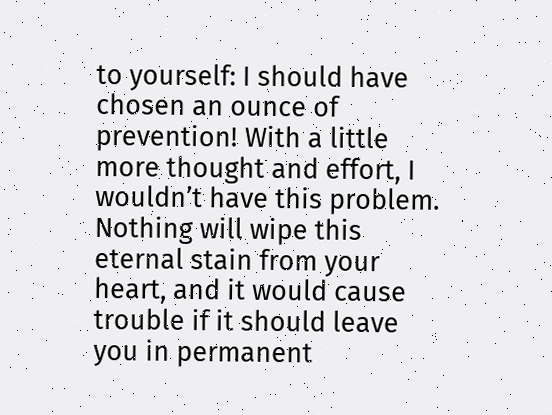to yourself: I should have chosen an ounce of prevention! With a little more thought and effort, I wouldn’t have this problem. Nothing will wipe this eternal stain from your heart, and it would cause trouble if it should leave you in permanent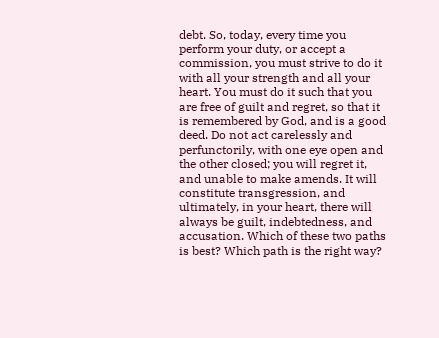debt. So, today, every time you perform your duty, or accept a commission, you must strive to do it with all your strength and all your heart. You must do it such that you are free of guilt and regret, so that it is remembered by God, and is a good deed. Do not act carelessly and perfunctorily, with one eye open and the other closed; you will regret it, and unable to make amends. It will constitute transgression, and ultimately, in your heart, there will always be guilt, indebtedness, and accusation. Which of these two paths is best? Which path is the right way?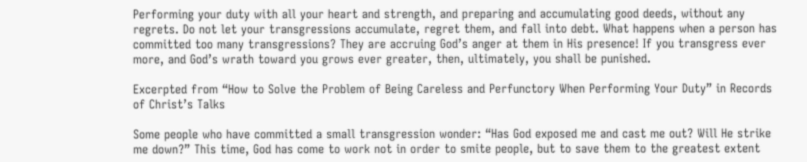Performing your duty with all your heart and strength, and preparing and accumulating good deeds, without any regrets. Do not let your transgressions accumulate, regret them, and fall into debt. What happens when a person has committed too many transgressions? They are accruing God’s anger at them in His presence! If you transgress ever more, and God’s wrath toward you grows ever greater, then, ultimately, you shall be punished.

Excerpted from “How to Solve the Problem of Being Careless and Perfunctory When Performing Your Duty” in Records of Christ’s Talks

Some people who have committed a small transgression wonder: “Has God exposed me and cast me out? Will He strike me down?” This time, God has come to work not in order to smite people, but to save them to the greatest extent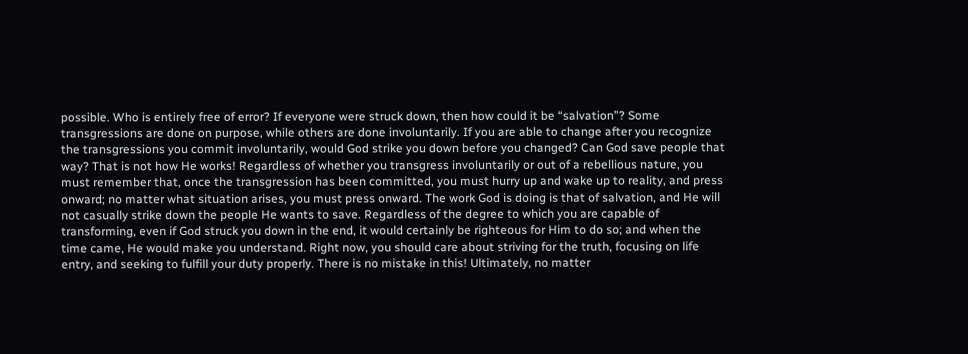possible. Who is entirely free of error? If everyone were struck down, then how could it be “salvation”? Some transgressions are done on purpose, while others are done involuntarily. If you are able to change after you recognize the transgressions you commit involuntarily, would God strike you down before you changed? Can God save people that way? That is not how He works! Regardless of whether you transgress involuntarily or out of a rebellious nature, you must remember that, once the transgression has been committed, you must hurry up and wake up to reality, and press onward; no matter what situation arises, you must press onward. The work God is doing is that of salvation, and He will not casually strike down the people He wants to save. Regardless of the degree to which you are capable of transforming, even if God struck you down in the end, it would certainly be righteous for Him to do so; and when the time came, He would make you understand. Right now, you should care about striving for the truth, focusing on life entry, and seeking to fulfill your duty properly. There is no mistake in this! Ultimately, no matter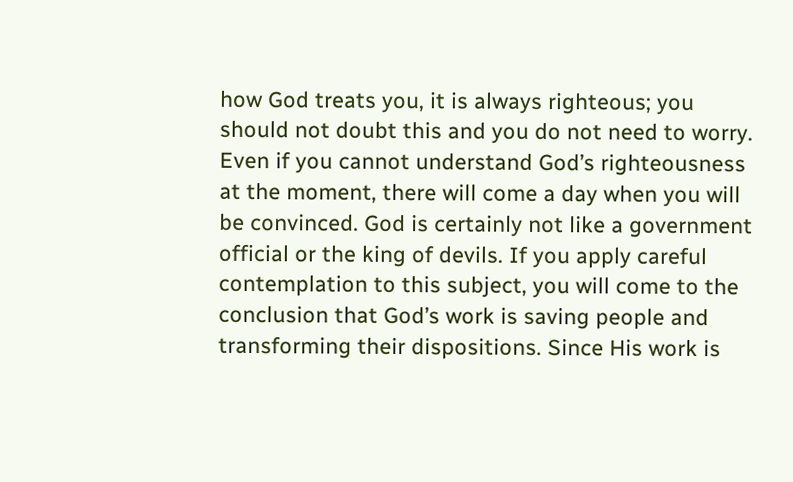how God treats you, it is always righteous; you should not doubt this and you do not need to worry. Even if you cannot understand God’s righteousness at the moment, there will come a day when you will be convinced. God is certainly not like a government official or the king of devils. If you apply careful contemplation to this subject, you will come to the conclusion that God’s work is saving people and transforming their dispositions. Since His work is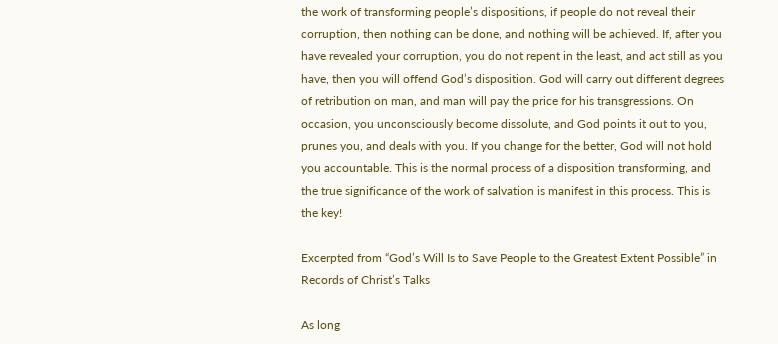the work of transforming people’s dispositions, if people do not reveal their corruption, then nothing can be done, and nothing will be achieved. If, after you have revealed your corruption, you do not repent in the least, and act still as you have, then you will offend God’s disposition. God will carry out different degrees of retribution on man, and man will pay the price for his transgressions. On occasion, you unconsciously become dissolute, and God points it out to you, prunes you, and deals with you. If you change for the better, God will not hold you accountable. This is the normal process of a disposition transforming, and the true significance of the work of salvation is manifest in this process. This is the key!

Excerpted from “God’s Will Is to Save People to the Greatest Extent Possible” in Records of Christ’s Talks

As long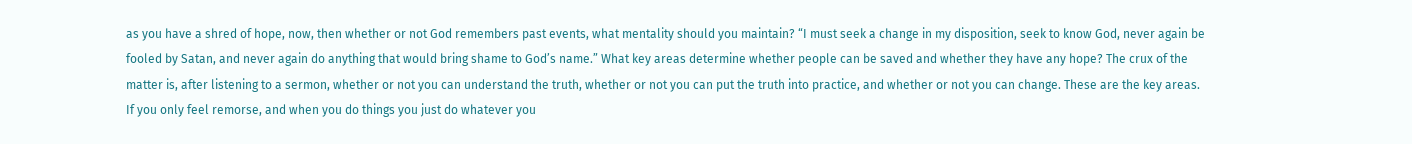as you have a shred of hope, now, then whether or not God remembers past events, what mentality should you maintain? “I must seek a change in my disposition, seek to know God, never again be fooled by Satan, and never again do anything that would bring shame to God’s name.” What key areas determine whether people can be saved and whether they have any hope? The crux of the matter is, after listening to a sermon, whether or not you can understand the truth, whether or not you can put the truth into practice, and whether or not you can change. These are the key areas. If you only feel remorse, and when you do things you just do whatever you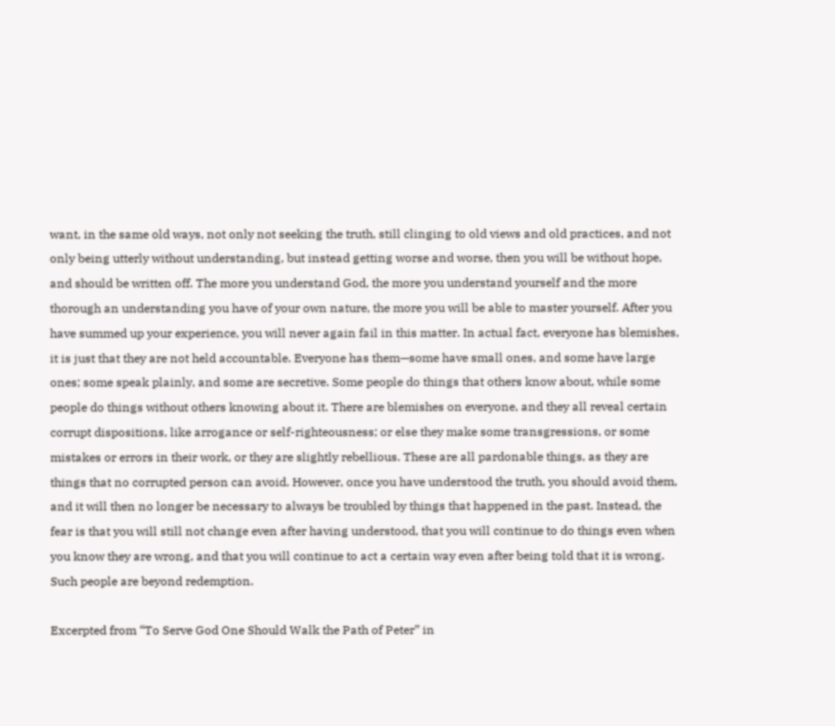want, in the same old ways, not only not seeking the truth, still clinging to old views and old practices, and not only being utterly without understanding, but instead getting worse and worse, then you will be without hope, and should be written off. The more you understand God, the more you understand yourself and the more thorough an understanding you have of your own nature, the more you will be able to master yourself. After you have summed up your experience, you will never again fail in this matter. In actual fact, everyone has blemishes, it is just that they are not held accountable. Everyone has them—some have small ones, and some have large ones; some speak plainly, and some are secretive. Some people do things that others know about, while some people do things without others knowing about it. There are blemishes on everyone, and they all reveal certain corrupt dispositions, like arrogance or self-righteousness; or else they make some transgressions, or some mistakes or errors in their work, or they are slightly rebellious. These are all pardonable things, as they are things that no corrupted person can avoid. However, once you have understood the truth, you should avoid them, and it will then no longer be necessary to always be troubled by things that happened in the past. Instead, the fear is that you will still not change even after having understood, that you will continue to do things even when you know they are wrong, and that you will continue to act a certain way even after being told that it is wrong. Such people are beyond redemption.

Excerpted from “To Serve God One Should Walk the Path of Peter” in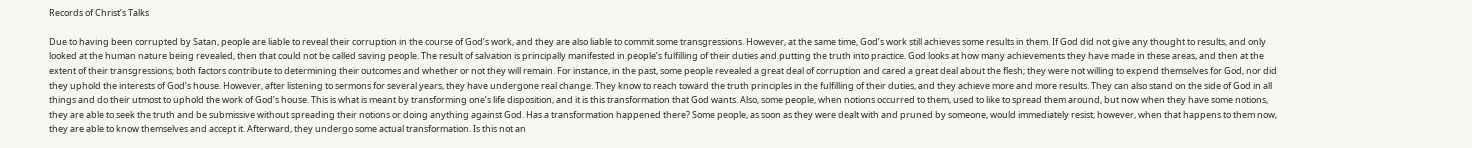Records of Christ’s Talks

Due to having been corrupted by Satan, people are liable to reveal their corruption in the course of God’s work, and they are also liable to commit some transgressions. However, at the same time, God’s work still achieves some results in them. If God did not give any thought to results, and only looked at the human nature being revealed, then that could not be called saving people. The result of salvation is principally manifested in people’s fulfilling of their duties and putting the truth into practice. God looks at how many achievements they have made in these areas, and then at the extent of their transgressions; both factors contribute to determining their outcomes and whether or not they will remain. For instance, in the past, some people revealed a great deal of corruption and cared a great deal about the flesh; they were not willing to expend themselves for God, nor did they uphold the interests of God’s house. However, after listening to sermons for several years, they have undergone real change. They know to reach toward the truth principles in the fulfilling of their duties, and they achieve more and more results. They can also stand on the side of God in all things and do their utmost to uphold the work of God’s house. This is what is meant by transforming one’s life disposition, and it is this transformation that God wants. Also, some people, when notions occurred to them, used to like to spread them around, but now when they have some notions, they are able to seek the truth and be submissive without spreading their notions or doing anything against God. Has a transformation happened there? Some people, as soon as they were dealt with and pruned by someone, would immediately resist; however, when that happens to them now, they are able to know themselves and accept it. Afterward, they undergo some actual transformation. Is this not an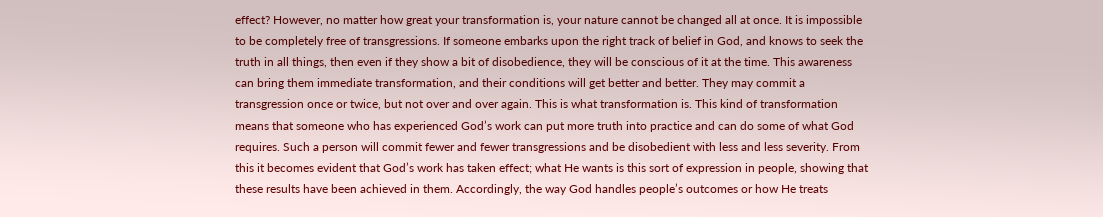effect? However, no matter how great your transformation is, your nature cannot be changed all at once. It is impossible to be completely free of transgressions. If someone embarks upon the right track of belief in God, and knows to seek the truth in all things, then even if they show a bit of disobedience, they will be conscious of it at the time. This awareness can bring them immediate transformation, and their conditions will get better and better. They may commit a transgression once or twice, but not over and over again. This is what transformation is. This kind of transformation means that someone who has experienced God’s work can put more truth into practice and can do some of what God requires. Such a person will commit fewer and fewer transgressions and be disobedient with less and less severity. From this it becomes evident that God’s work has taken effect; what He wants is this sort of expression in people, showing that these results have been achieved in them. Accordingly, the way God handles people’s outcomes or how He treats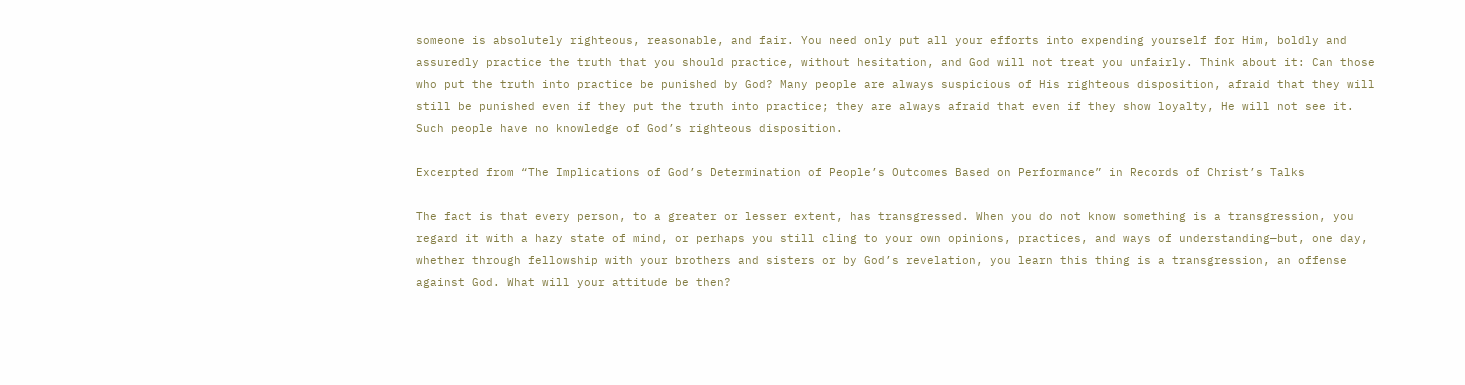someone is absolutely righteous, reasonable, and fair. You need only put all your efforts into expending yourself for Him, boldly and assuredly practice the truth that you should practice, without hesitation, and God will not treat you unfairly. Think about it: Can those who put the truth into practice be punished by God? Many people are always suspicious of His righteous disposition, afraid that they will still be punished even if they put the truth into practice; they are always afraid that even if they show loyalty, He will not see it. Such people have no knowledge of God’s righteous disposition.

Excerpted from “The Implications of God’s Determination of People’s Outcomes Based on Performance” in Records of Christ’s Talks

The fact is that every person, to a greater or lesser extent, has transgressed. When you do not know something is a transgression, you regard it with a hazy state of mind, or perhaps you still cling to your own opinions, practices, and ways of understanding—but, one day, whether through fellowship with your brothers and sisters or by God’s revelation, you learn this thing is a transgression, an offense against God. What will your attitude be then?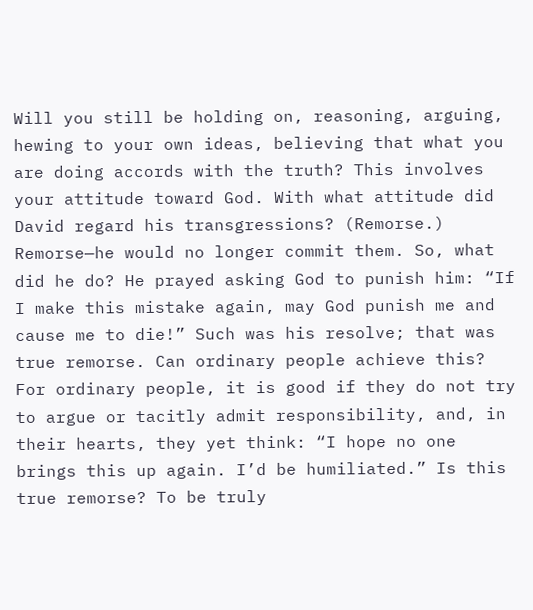Will you still be holding on, reasoning, arguing, hewing to your own ideas, believing that what you are doing accords with the truth? This involves your attitude toward God. With what attitude did David regard his transgressions? (Remorse.) Remorse—he would no longer commit them. So, what did he do? He prayed asking God to punish him: “If I make this mistake again, may God punish me and cause me to die!” Such was his resolve; that was true remorse. Can ordinary people achieve this? For ordinary people, it is good if they do not try to argue or tacitly admit responsibility, and, in their hearts, they yet think: “I hope no one brings this up again. I’d be humiliated.” Is this true remorse? To be truly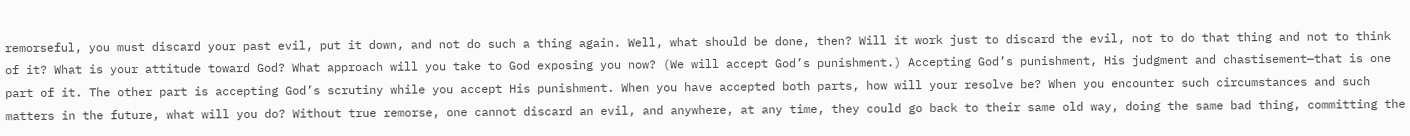remorseful, you must discard your past evil, put it down, and not do such a thing again. Well, what should be done, then? Will it work just to discard the evil, not to do that thing and not to think of it? What is your attitude toward God? What approach will you take to God exposing you now? (We will accept God’s punishment.) Accepting God’s punishment, His judgment and chastisement—that is one part of it. The other part is accepting God’s scrutiny while you accept His punishment. When you have accepted both parts, how will your resolve be? When you encounter such circumstances and such matters in the future, what will you do? Without true remorse, one cannot discard an evil, and anywhere, at any time, they could go back to their same old way, doing the same bad thing, committing the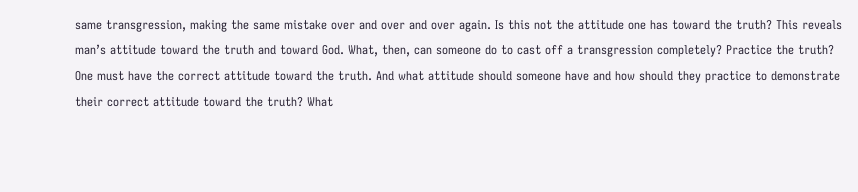same transgression, making the same mistake over and over and over again. Is this not the attitude one has toward the truth? This reveals man’s attitude toward the truth and toward God. What, then, can someone do to cast off a transgression completely? Practice the truth? One must have the correct attitude toward the truth. And what attitude should someone have and how should they practice to demonstrate their correct attitude toward the truth? What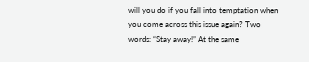will you do if you fall into temptation when you come across this issue again? Two words: “Stay away!” At the same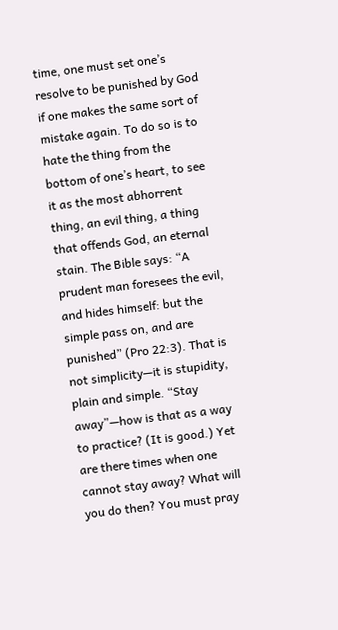time, one must set one’s resolve to be punished by God if one makes the same sort of mistake again. To do so is to hate the thing from the bottom of one’s heart, to see it as the most abhorrent thing, an evil thing, a thing that offends God, an eternal stain. The Bible says: “A prudent man foresees the evil, and hides himself: but the simple pass on, and are punished” (Pro 22:3). That is not simplicity—it is stupidity, plain and simple. “Stay away”—how is that as a way to practice? (It is good.) Yet are there times when one cannot stay away? What will you do then? You must pray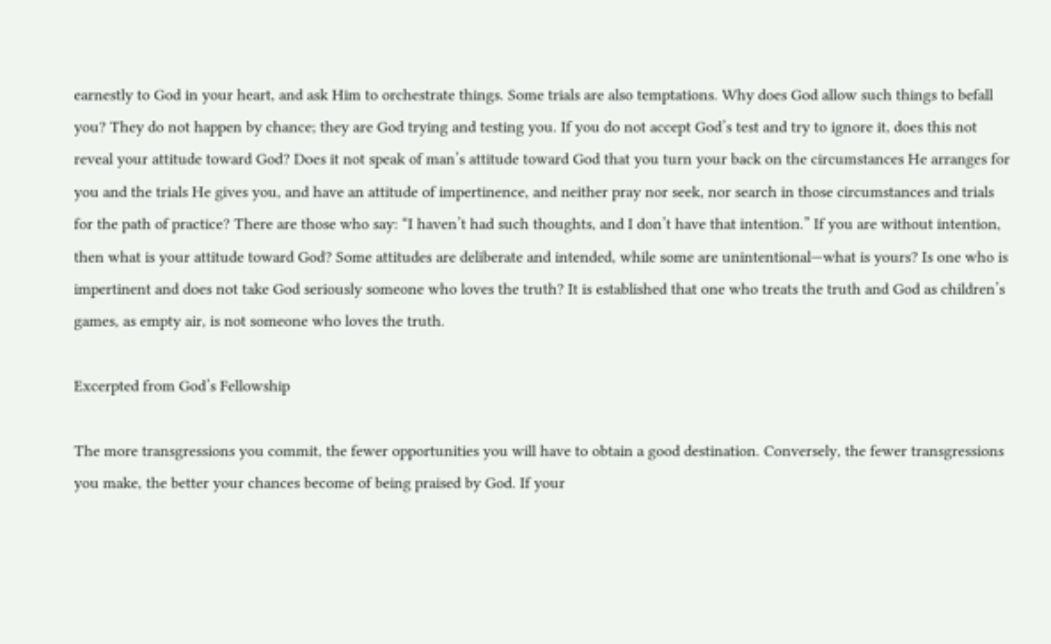earnestly to God in your heart, and ask Him to orchestrate things. Some trials are also temptations. Why does God allow such things to befall you? They do not happen by chance; they are God trying and testing you. If you do not accept God’s test and try to ignore it, does this not reveal your attitude toward God? Does it not speak of man’s attitude toward God that you turn your back on the circumstances He arranges for you and the trials He gives you, and have an attitude of impertinence, and neither pray nor seek, nor search in those circumstances and trials for the path of practice? There are those who say: “I haven’t had such thoughts, and I don’t have that intention.” If you are without intention, then what is your attitude toward God? Some attitudes are deliberate and intended, while some are unintentional—what is yours? Is one who is impertinent and does not take God seriously someone who loves the truth? It is established that one who treats the truth and God as children’s games, as empty air, is not someone who loves the truth.

Excerpted from God’s Fellowship

The more transgressions you commit, the fewer opportunities you will have to obtain a good destination. Conversely, the fewer transgressions you make, the better your chances become of being praised by God. If your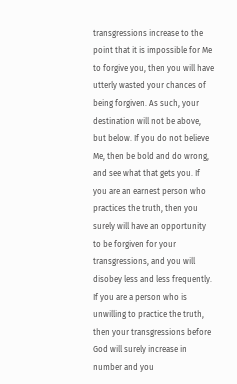transgressions increase to the point that it is impossible for Me to forgive you, then you will have utterly wasted your chances of being forgiven. As such, your destination will not be above, but below. If you do not believe Me, then be bold and do wrong, and see what that gets you. If you are an earnest person who practices the truth, then you surely will have an opportunity to be forgiven for your transgressions, and you will disobey less and less frequently. If you are a person who is unwilling to practice the truth, then your transgressions before God will surely increase in number and you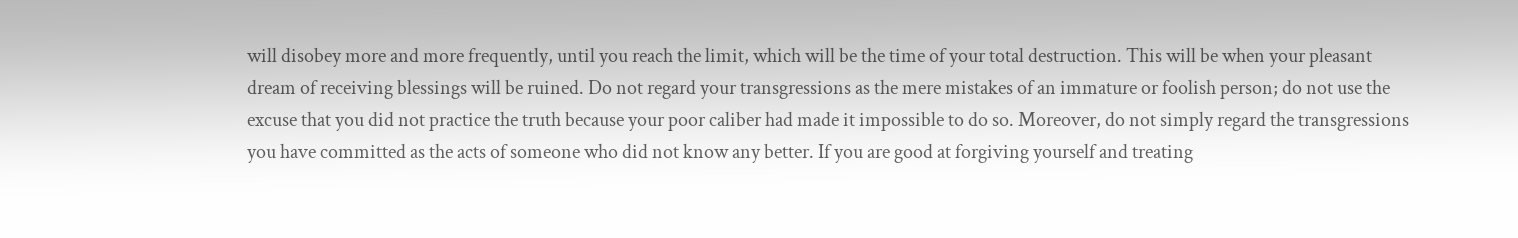will disobey more and more frequently, until you reach the limit, which will be the time of your total destruction. This will be when your pleasant dream of receiving blessings will be ruined. Do not regard your transgressions as the mere mistakes of an immature or foolish person; do not use the excuse that you did not practice the truth because your poor caliber had made it impossible to do so. Moreover, do not simply regard the transgressions you have committed as the acts of someone who did not know any better. If you are good at forgiving yourself and treating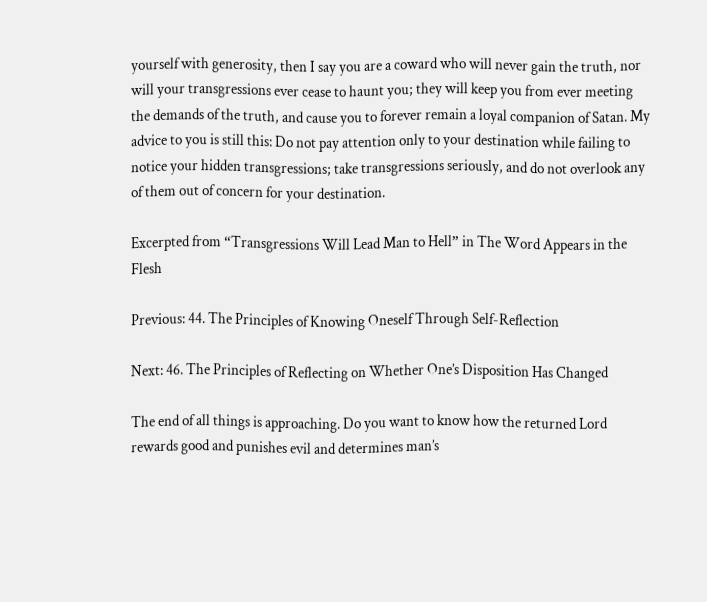yourself with generosity, then I say you are a coward who will never gain the truth, nor will your transgressions ever cease to haunt you; they will keep you from ever meeting the demands of the truth, and cause you to forever remain a loyal companion of Satan. My advice to you is still this: Do not pay attention only to your destination while failing to notice your hidden transgressions; take transgressions seriously, and do not overlook any of them out of concern for your destination.

Excerpted from “Transgressions Will Lead Man to Hell” in The Word Appears in the Flesh

Previous: 44. The Principles of Knowing Oneself Through Self-Reflection

Next: 46. The Principles of Reflecting on Whether One’s Disposition Has Changed

The end of all things is approaching. Do you want to know how the returned Lord rewards good and punishes evil and determines man’s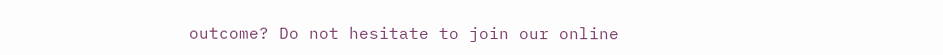outcome? Do not hesitate to join our online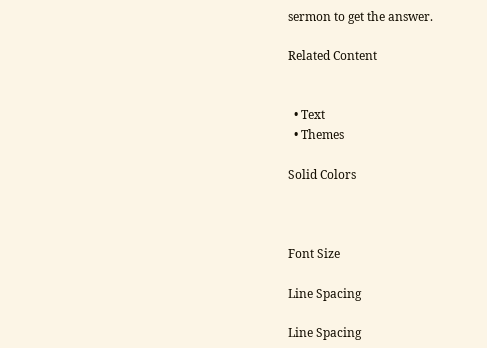sermon to get the answer.

Related Content


  • Text
  • Themes

Solid Colors



Font Size

Line Spacing

Line Spacing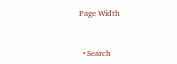Page Width



  • Search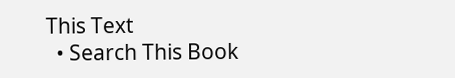This Text
  • Search This Book